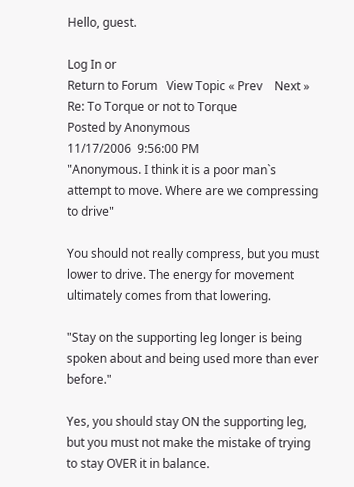Hello, guest.

Log In or
Return to Forum   View Topic « Prev    Next »
Re: To Torque or not to Torque
Posted by Anonymous
11/17/2006  9:56:00 PM
"Anonymous. I think it is a poor man`s attempt to move. Where are we compressing to drive"

You should not really compress, but you must lower to drive. The energy for movement ultimately comes from that lowering.

"Stay on the supporting leg longer is being spoken about and being used more than ever before."

Yes, you should stay ON the supporting leg, but you must not make the mistake of trying to stay OVER it in balance.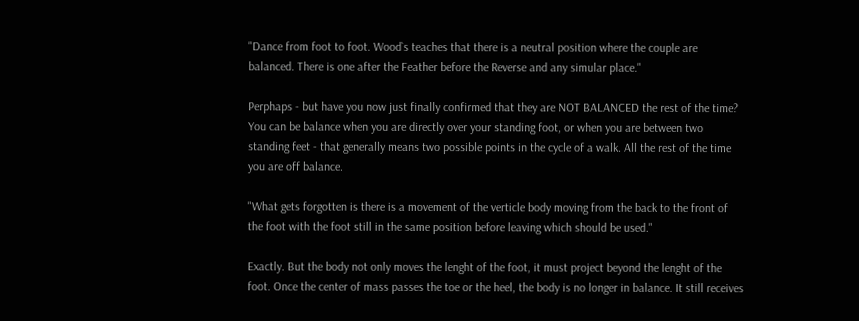"Dance from foot to foot. Wood`s teaches that there is a neutral position where the couple are balanced. There is one after the Feather before the Reverse and any simular place."

Perphaps - but have you now just finally confirmed that they are NOT BALANCED the rest of the time? You can be balance when you are directly over your standing foot, or when you are between two standing feet - that generally means two possible points in the cycle of a walk. All the rest of the time you are off balance.

"What gets forgotten is there is a movement of the verticle body moving from the back to the front of the foot with the foot still in the same position before leaving which should be used."

Exactly. But the body not only moves the lenght of the foot, it must project beyond the lenght of the foot. Once the center of mass passes the toe or the heel, the body is no longer in balance. It still receives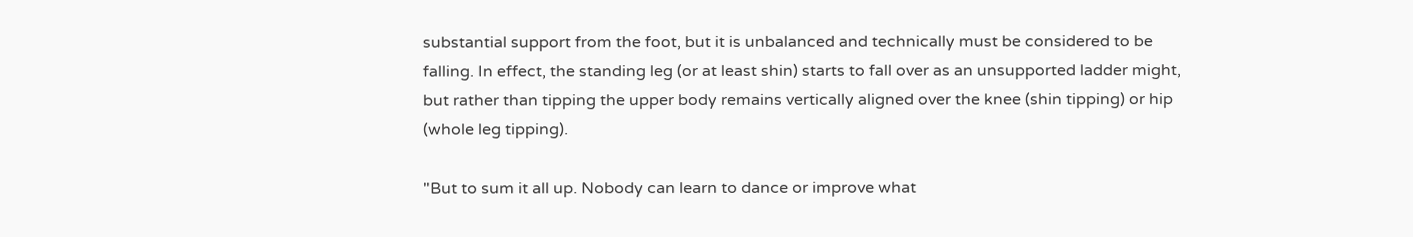substantial support from the foot, but it is unbalanced and technically must be considered to be falling. In effect, the standing leg (or at least shin) starts to fall over as an unsupported ladder might, but rather than tipping the upper body remains vertically aligned over the knee (shin tipping) or hip (whole leg tipping).

"But to sum it all up. Nobody can learn to dance or improve what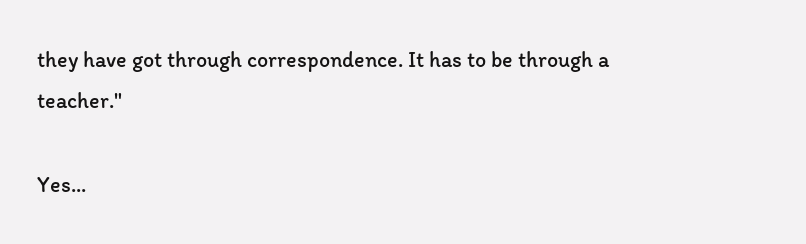they have got through correspondence. It has to be through a teacher."

Yes...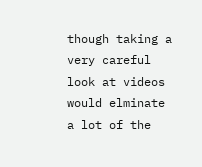though taking a very careful look at videos would elminate a lot of the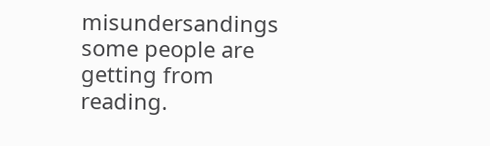misundersandings some people are getting from reading.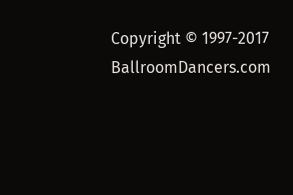Copyright © 1997-2017 BallroomDancers.com